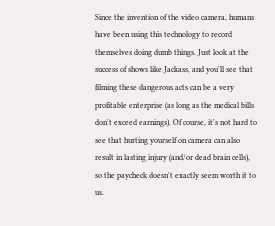Since the invention of the video camera, humans have been using this technology to record themselves doing dumb things. Just look at the success of shows like Jackass, and you'll see that filming these dangerous acts can be a very profitable enterprise (as long as the medical bills don't exceed earnings). Of course, it's not hard to see that hurting yourself on camera can also result in lasting injury (and/or dead brain cells), so the paycheck doesn't exactly seem worth it to us.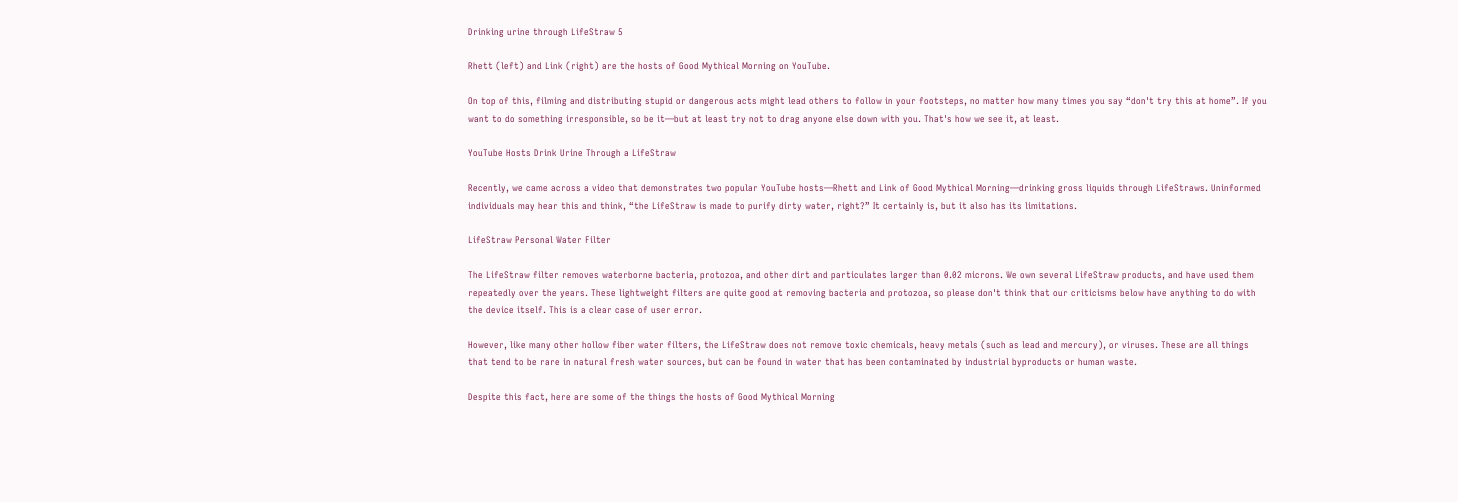Drinking urine through LifeStraw 5

Rhett (left) and Link (right) are the hosts of Good Mythical Morning on YouTube.

On top of this, filming and distributing stupid or dangerous acts might lead others to follow in your footsteps, no matter how many times you say “don't try this at home”. If you want to do something irresponsible, so be it—but at least try not to drag anyone else down with you. That's how we see it, at least.

YouTube Hosts Drink Urine Through a LifeStraw

Recently, we came across a video that demonstrates two popular YouTube hosts—Rhett and Link of Good Mythical Morning—drinking gross liquids through LifeStraws. Uninformed individuals may hear this and think, “the LifeStraw is made to purify dirty water, right?” It certainly is, but it also has its limitations.

LifeStraw Personal Water Filter

The LifeStraw filter removes waterborne bacteria, protozoa, and other dirt and particulates larger than 0.02 microns. We own several LifeStraw products, and have used them repeatedly over the years. These lightweight filters are quite good at removing bacteria and protozoa, so please don't think that our criticisms below have anything to do with the device itself. This is a clear case of user error.

However, like many other hollow fiber water filters, the LifeStraw does not remove toxic chemicals, heavy metals (such as lead and mercury), or viruses. These are all things that tend to be rare in natural fresh water sources, but can be found in water that has been contaminated by industrial byproducts or human waste.

Despite this fact, here are some of the things the hosts of Good Mythical Morning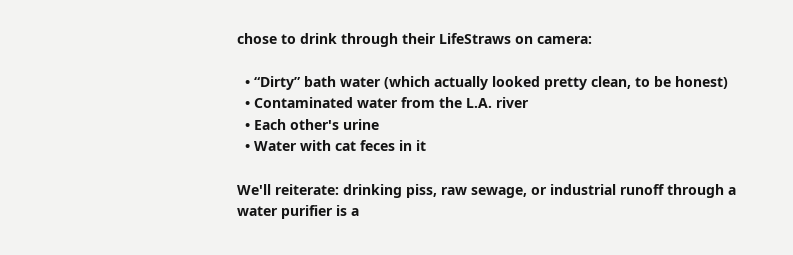chose to drink through their LifeStraws on camera:

  • “Dirty” bath water (which actually looked pretty clean, to be honest)
  • Contaminated water from the L.A. river
  • Each other's urine
  • Water with cat feces in it

We'll reiterate: drinking piss, raw sewage, or industrial runoff through a water purifier is a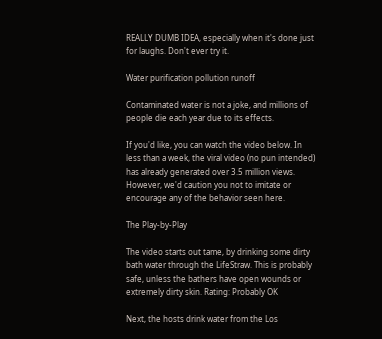REALLY DUMB IDEA, especially when it's done just for laughs. Don't ever try it.

Water purification pollution runoff

Contaminated water is not a joke, and millions of people die each year due to its effects.

If you'd like, you can watch the video below. In less than a week, the viral video (no pun intended) has already generated over 3.5 million views. However, we'd caution you not to imitate or encourage any of the behavior seen here.

The Play-by-Play

The video starts out tame, by drinking some dirty bath water through the LifeStraw. This is probably safe, unless the bathers have open wounds or extremely dirty skin. Rating: Probably OK

Next, the hosts drink water from the Los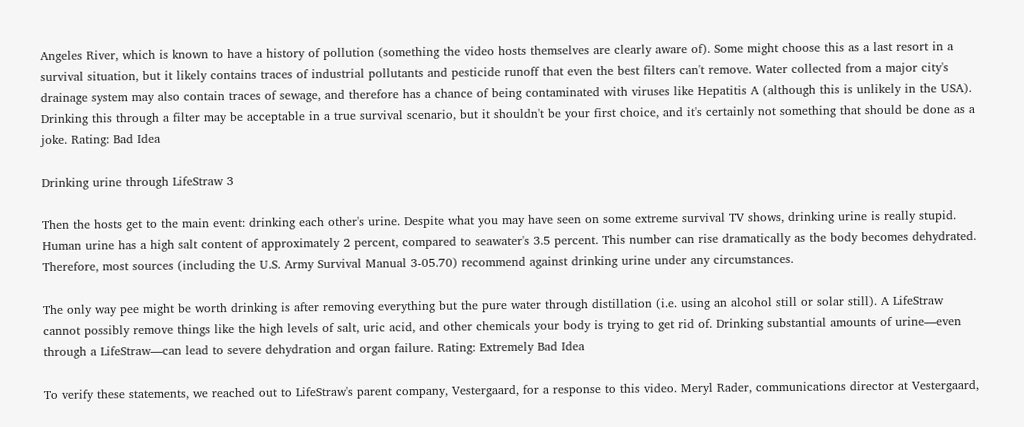Angeles River, which is known to have a history of pollution (something the video hosts themselves are clearly aware of). Some might choose this as a last resort in a survival situation, but it likely contains traces of industrial pollutants and pesticide runoff that even the best filters can't remove. Water collected from a major city's drainage system may also contain traces of sewage, and therefore has a chance of being contaminated with viruses like Hepatitis A (although this is unlikely in the USA). Drinking this through a filter may be acceptable in a true survival scenario, but it shouldn't be your first choice, and it's certainly not something that should be done as a joke. Rating: Bad Idea

Drinking urine through LifeStraw 3

Then the hosts get to the main event: drinking each other's urine. Despite what you may have seen on some extreme survival TV shows, drinking urine is really stupid. Human urine has a high salt content of approximately 2 percent, compared to seawater's 3.5 percent. This number can rise dramatically as the body becomes dehydrated. Therefore, most sources (including the U.S. Army Survival Manual 3-05.70) recommend against drinking urine under any circumstances.

The only way pee might be worth drinking is after removing everything but the pure water through distillation (i.e. using an alcohol still or solar still). A LifeStraw cannot possibly remove things like the high levels of salt, uric acid, and other chemicals your body is trying to get rid of. Drinking substantial amounts of urine—even through a LifeStraw—can lead to severe dehydration and organ failure. Rating: Extremely Bad Idea

To verify these statements, we reached out to LifeStraw's parent company, Vestergaard, for a response to this video. Meryl Rader, communications director at Vestergaard,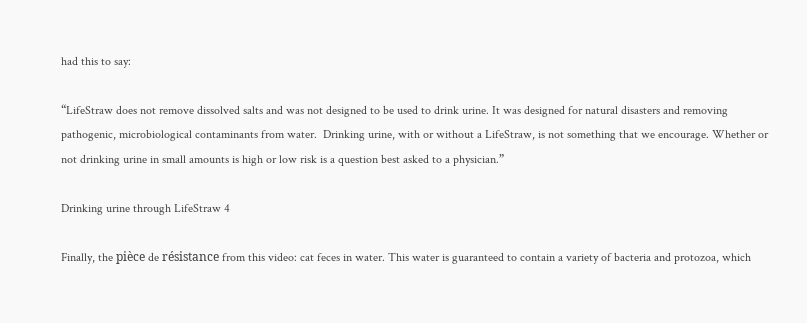had this to say:

“LifeStraw does not remove dissolved salts and was not designed to be used to drink urine. It was designed for natural disasters and removing pathogenic, microbiological contaminants from water.  Drinking urine, with or without a LifeStraw, is not something that we encourage. Whether or not drinking urine in small amounts is high or low risk is a question best asked to a physician.”

Drinking urine through LifeStraw 4

Finally, the pièce de résistance from this video: cat feces in water. This water is guaranteed to contain a variety of bacteria and protozoa, which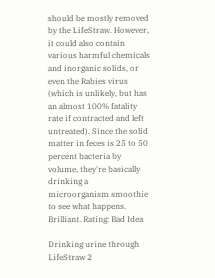should be mostly removed by the LifeStraw. However, it could also contain various harmful chemicals and inorganic solids, or even the Rabies virus (which is unlikely, but has an almost 100% fatality rate if contracted and left untreated). Since the solid matter in feces is 25 to 50 percent bacteria by volume, they're basically drinking a microorganism smoothie to see what happens. Brilliant. Rating: Bad Idea

Drinking urine through LifeStraw 2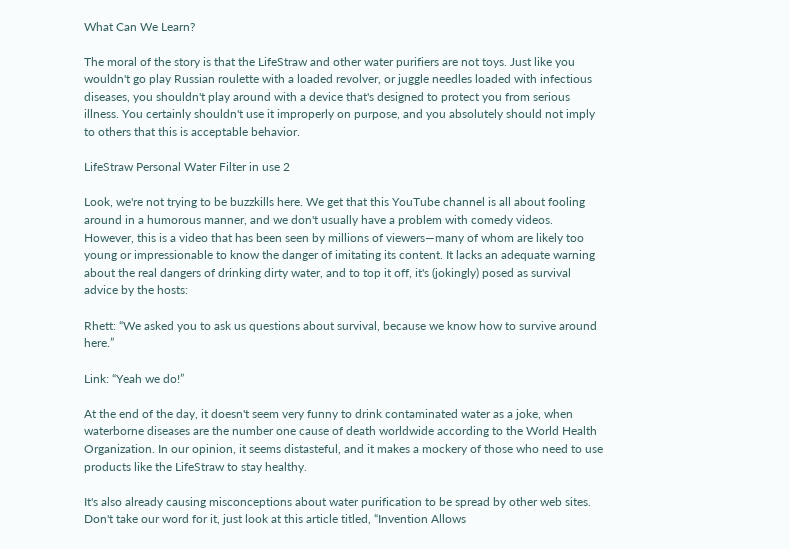What Can We Learn?

The moral of the story is that the LifeStraw and other water purifiers are not toys. Just like you wouldn't go play Russian roulette with a loaded revolver, or juggle needles loaded with infectious diseases, you shouldn't play around with a device that's designed to protect you from serious illness. You certainly shouldn't use it improperly on purpose, and you absolutely should not imply to others that this is acceptable behavior.

LifeStraw Personal Water Filter in use 2

Look, we're not trying to be buzzkills here. We get that this YouTube channel is all about fooling around in a humorous manner, and we don't usually have a problem with comedy videos. However, this is a video that has been seen by millions of viewers—many of whom are likely too young or impressionable to know the danger of imitating its content. It lacks an adequate warning about the real dangers of drinking dirty water, and to top it off, it's (jokingly) posed as survival advice by the hosts:

Rhett: “We asked you to ask us questions about survival, because we know how to survive around here.”

Link: “Yeah we do!”

At the end of the day, it doesn't seem very funny to drink contaminated water as a joke, when waterborne diseases are the number one cause of death worldwide according to the World Health Organization. In our opinion, it seems distasteful, and it makes a mockery of those who need to use products like the LifeStraw to stay healthy.

It's also already causing misconceptions about water purification to be spread by other web sites. Don't take our word for it, just look at this article titled, “Invention Allows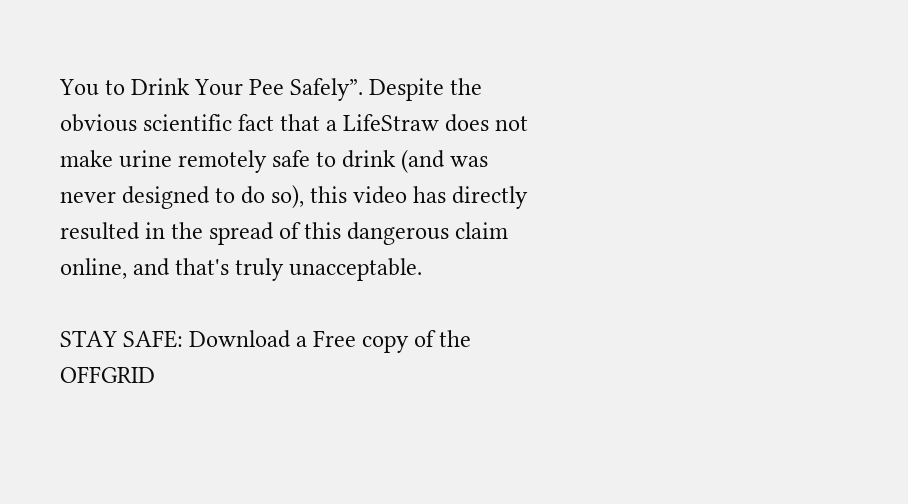You to Drink Your Pee Safely”. Despite the obvious scientific fact that a LifeStraw does not make urine remotely safe to drink (and was never designed to do so), this video has directly resulted in the spread of this dangerous claim online, and that's truly unacceptable.

STAY SAFE: Download a Free copy of the OFFGRID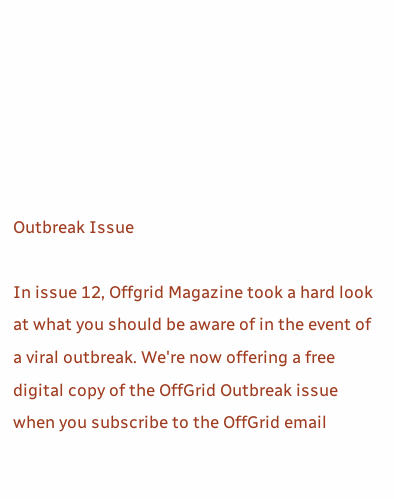Outbreak Issue

In issue 12, Offgrid Magazine took a hard look at what you should be aware of in the event of a viral outbreak. We're now offering a free digital copy of the OffGrid Outbreak issue when you subscribe to the OffGrid email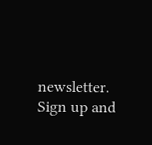newsletter. Sign up and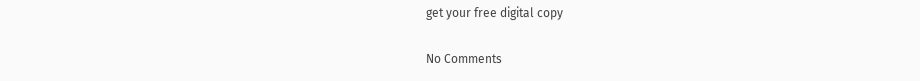get your free digital copy

No Comments